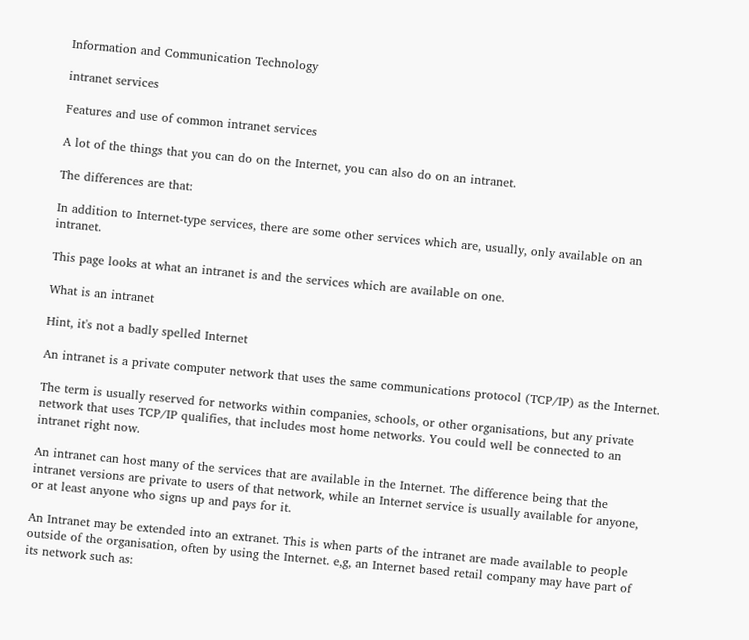Information and Communication Technology

intranet services

Features and use of common intranet services

A lot of the things that you can do on the Internet, you can also do on an intranet.

The differences are that:

In addition to Internet-type services, there are some other services which are, usually, only available on an intranet.

This page looks at what an intranet is and the services which are available on one.

What is an intranet

Hint, it's not a badly spelled Internet

An intranet is a private computer network that uses the same communications protocol (TCP/IP) as the Internet.

The term is usually reserved for networks within companies, schools, or other organisations, but any private network that uses TCP/IP qualifies, that includes most home networks. You could well be connected to an intranet right now.

An intranet can host many of the services that are available in the Internet. The difference being that the intranet versions are private to users of that network, while an Internet service is usually available for anyone, or at least anyone who signs up and pays for it.

An Intranet may be extended into an extranet. This is when parts of the intranet are made available to people outside of the organisation, often by using the Internet. e,g, an Internet based retail company may have part of its network such as: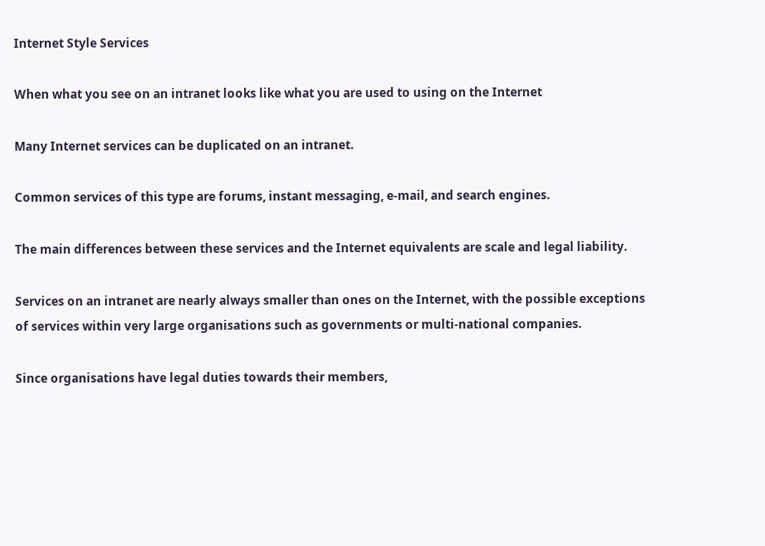Internet Style Services

When what you see on an intranet looks like what you are used to using on the Internet

Many Internet services can be duplicated on an intranet.

Common services of this type are forums, instant messaging, e-mail, and search engines.

The main differences between these services and the Internet equivalents are scale and legal liability.

Services on an intranet are nearly always smaller than ones on the Internet, with the possible exceptions of services within very large organisations such as governments or multi-national companies.

Since organisations have legal duties towards their members,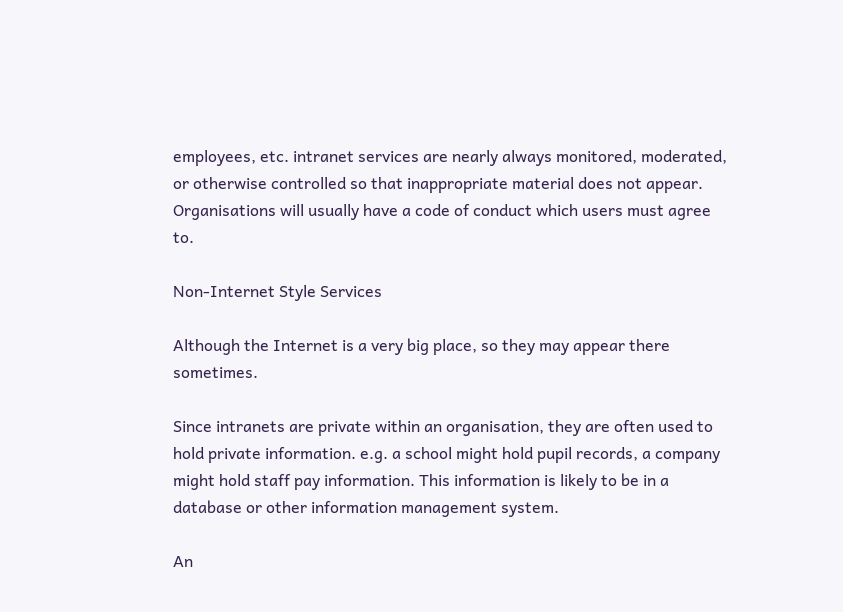employees, etc. intranet services are nearly always monitored, moderated, or otherwise controlled so that inappropriate material does not appear. Organisations will usually have a code of conduct which users must agree to.

Non-Internet Style Services

Although the Internet is a very big place, so they may appear there sometimes.

Since intranets are private within an organisation, they are often used to hold private information. e.g. a school might hold pupil records, a company might hold staff pay information. This information is likely to be in a database or other information management system.

An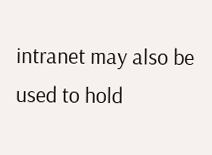intranet may also be used to hold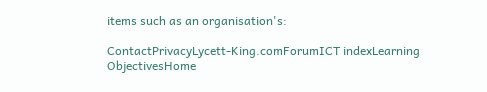items such as an organisation's:

ContactPrivacyLycett-King.comForumICT indexLearning ObjectivesHome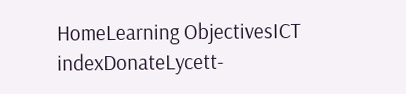HomeLearning ObjectivesICT indexDonateLycett-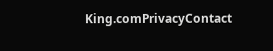King.comPrivacyContact